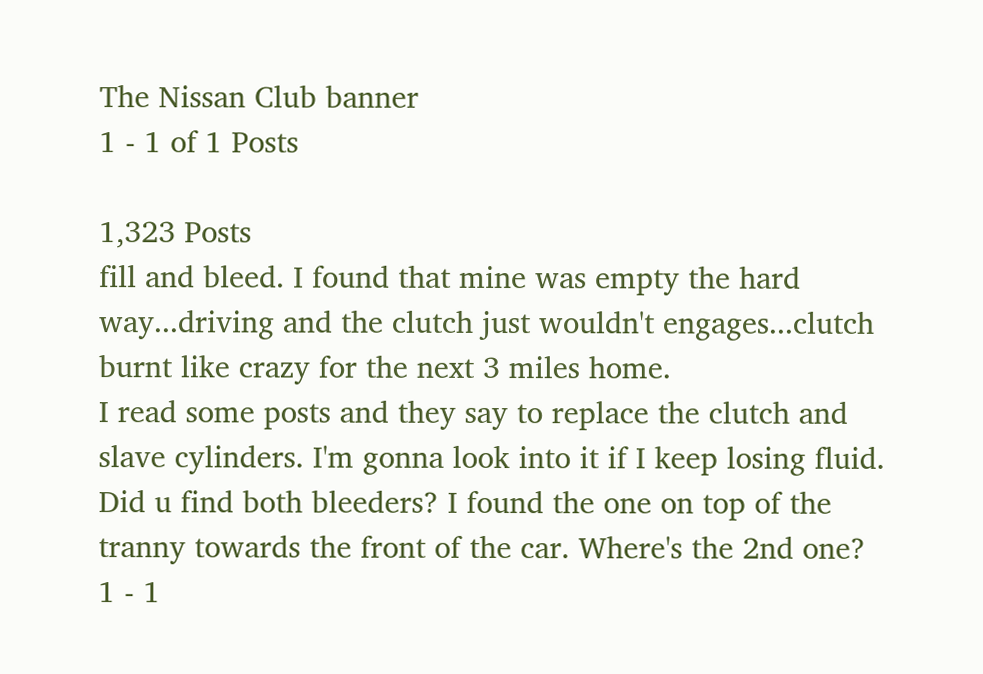The Nissan Club banner
1 - 1 of 1 Posts

1,323 Posts
fill and bleed. I found that mine was empty the hard way...driving and the clutch just wouldn't engages...clutch burnt like crazy for the next 3 miles home.
I read some posts and they say to replace the clutch and slave cylinders. I'm gonna look into it if I keep losing fluid.
Did u find both bleeders? I found the one on top of the tranny towards the front of the car. Where's the 2nd one?
1 - 1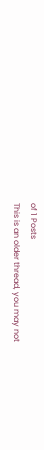of 1 Posts
This is an older thread, you may not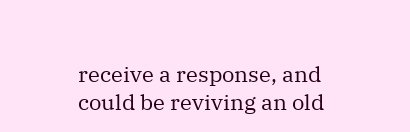receive a response, and could be reviving an old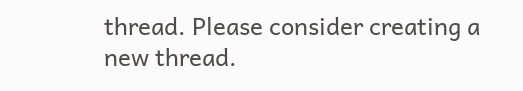thread. Please consider creating a new thread.